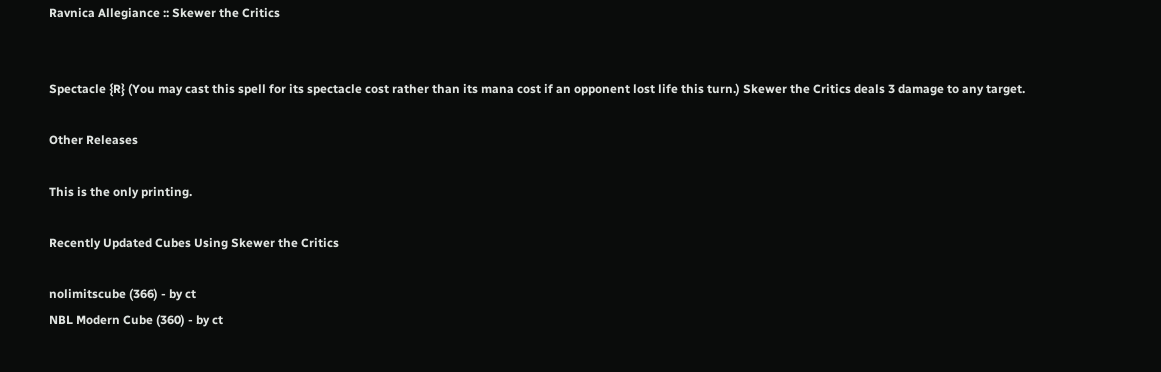Ravnica Allegiance :: Skewer the Critics


Spectacle {R} (You may cast this spell for its spectacle cost rather than its mana cost if an opponent lost life this turn.) Skewer the Critics deals 3 damage to any target.

Other Releases

This is the only printing.

Recently Updated Cubes Using Skewer the Critics

nolimitscube (366) - by ct
NBL Modern Cube (360) - by ct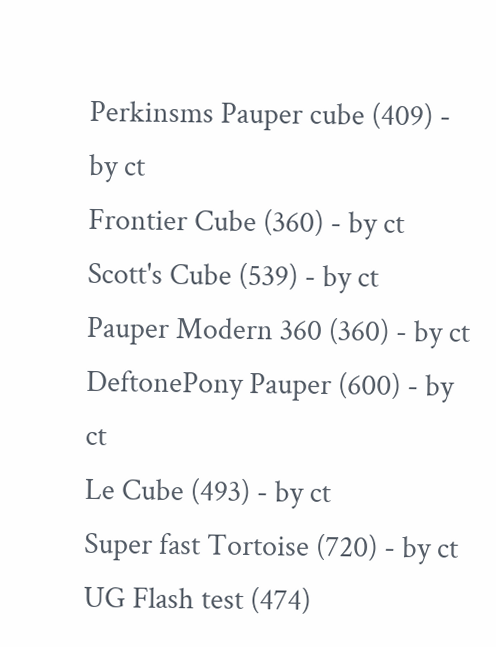Perkinsms Pauper cube (409) - by ct
Frontier Cube (360) - by ct
Scott's Cube (539) - by ct
Pauper Modern 360 (360) - by ct
DeftonePony Pauper (600) - by ct
Le Cube (493) - by ct
Super fast Tortoise (720) - by ct
UG Flash test (474)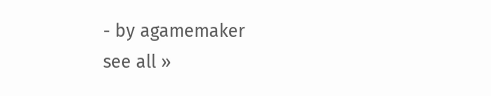- by agamemaker
see all »